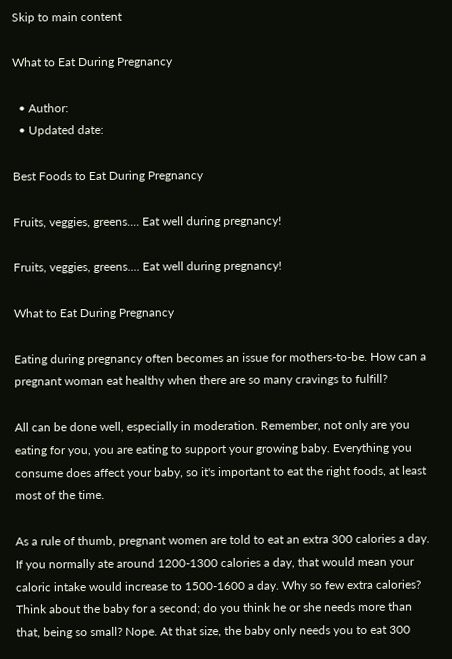Skip to main content

What to Eat During Pregnancy

  • Author:
  • Updated date:

Best Foods to Eat During Pregnancy

Fruits, veggies, greens.... Eat well during pregnancy!

Fruits, veggies, greens.... Eat well during pregnancy!

What to Eat During Pregnancy

Eating during pregnancy often becomes an issue for mothers-to-be. How can a pregnant woman eat healthy when there are so many cravings to fulfill?

All can be done well, especially in moderation. Remember, not only are you eating for you, you are eating to support your growing baby. Everything you consume does affect your baby, so it's important to eat the right foods, at least most of the time.

As a rule of thumb, pregnant women are told to eat an extra 300 calories a day. If you normally ate around 1200-1300 calories a day, that would mean your caloric intake would increase to 1500-1600 a day. Why so few extra calories? Think about the baby for a second; do you think he or she needs more than that, being so small? Nope. At that size, the baby only needs you to eat 300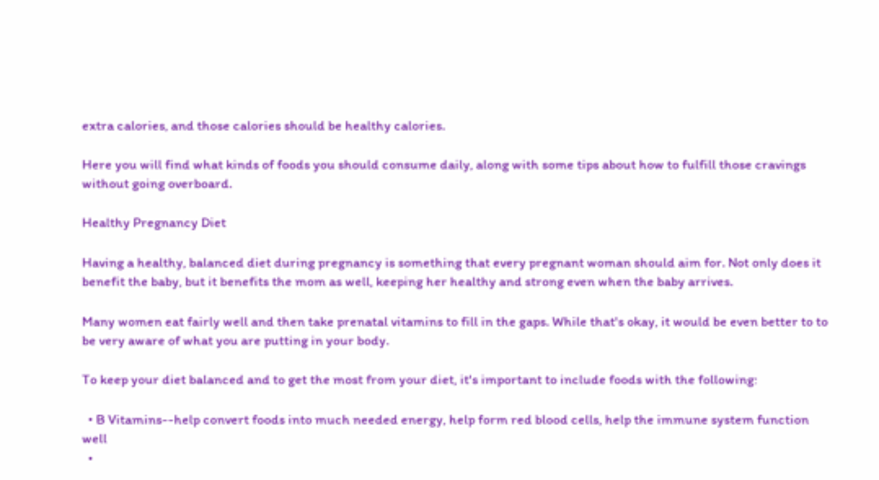extra calories, and those calories should be healthy calories.

Here you will find what kinds of foods you should consume daily, along with some tips about how to fulfill those cravings without going overboard.

Healthy Pregnancy Diet

Having a healthy, balanced diet during pregnancy is something that every pregnant woman should aim for. Not only does it benefit the baby, but it benefits the mom as well, keeping her healthy and strong even when the baby arrives.

Many women eat fairly well and then take prenatal vitamins to fill in the gaps. While that's okay, it would be even better to to be very aware of what you are putting in your body.

To keep your diet balanced and to get the most from your diet, it's important to include foods with the following:

  • B Vitamins--help convert foods into much needed energy, help form red blood cells, help the immune system function well
  •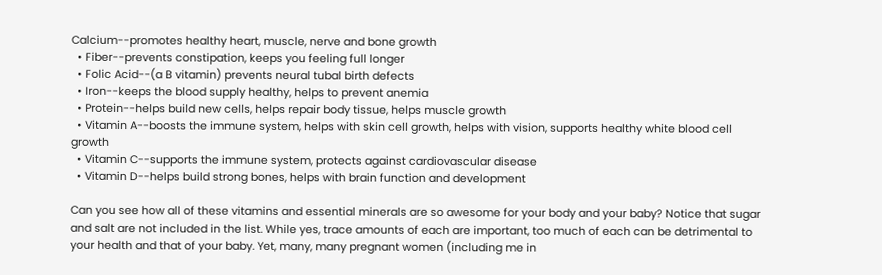Calcium--promotes healthy heart, muscle, nerve and bone growth
  • Fiber--prevents constipation, keeps you feeling full longer
  • Folic Acid--(a B vitamin) prevents neural tubal birth defects
  • Iron--keeps the blood supply healthy, helps to prevent anemia
  • Protein--helps build new cells, helps repair body tissue, helps muscle growth
  • Vitamin A--boosts the immune system, helps with skin cell growth, helps with vision, supports healthy white blood cell growth
  • Vitamin C--supports the immune system, protects against cardiovascular disease
  • Vitamin D--helps build strong bones, helps with brain function and development

Can you see how all of these vitamins and essential minerals are so awesome for your body and your baby? Notice that sugar and salt are not included in the list. While yes, trace amounts of each are important, too much of each can be detrimental to your health and that of your baby. Yet, many, many pregnant women (including me in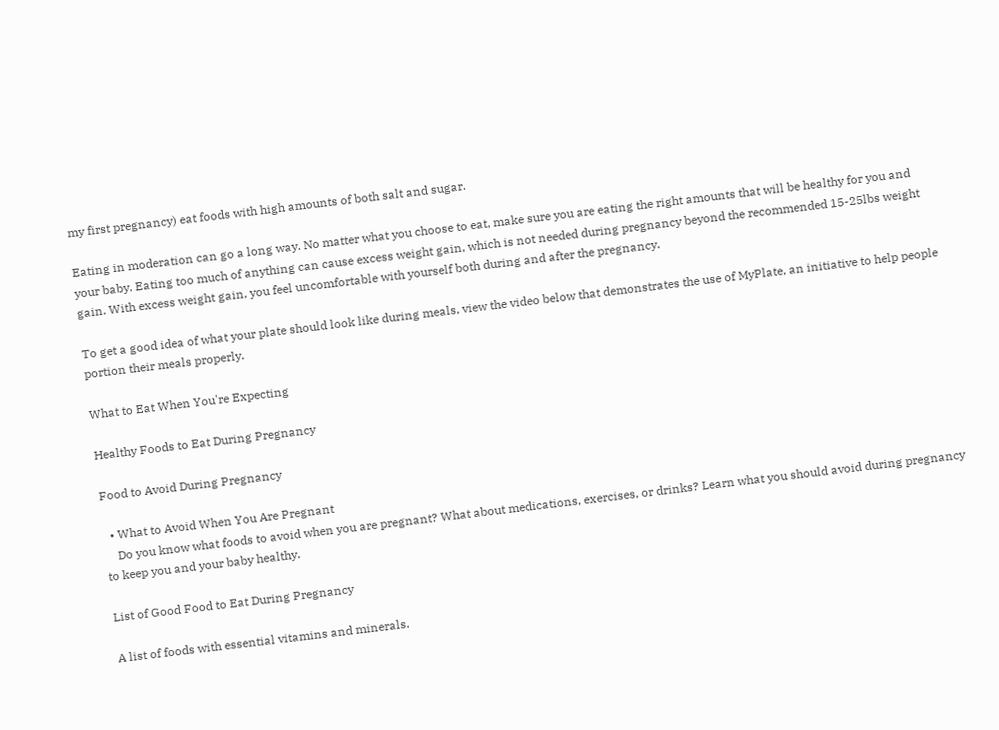my first pregnancy) eat foods with high amounts of both salt and sugar.

Eating in moderation can go a long way. No matter what you choose to eat, make sure you are eating the right amounts that will be healthy for you and your baby. Eating too much of anything can cause excess weight gain, which is not needed during pregnancy beyond the recommended 15-25lbs weight gain. With excess weight gain, you feel uncomfortable with yourself both during and after the pregnancy.

To get a good idea of what your plate should look like during meals, view the video below that demonstrates the use of MyPlate, an initiative to help people portion their meals properly.

What to Eat When You're Expecting

Healthy Foods to Eat During Pregnancy

Food to Avoid During Pregnancy

  • What to Avoid When You Are Pregnant
    Do you know what foods to avoid when you are pregnant? What about medications, exercises, or drinks? Learn what you should avoid during pregnancy to keep you and your baby healthy.

List of Good Food to Eat During Pregnancy

A list of foods with essential vitamins and minerals.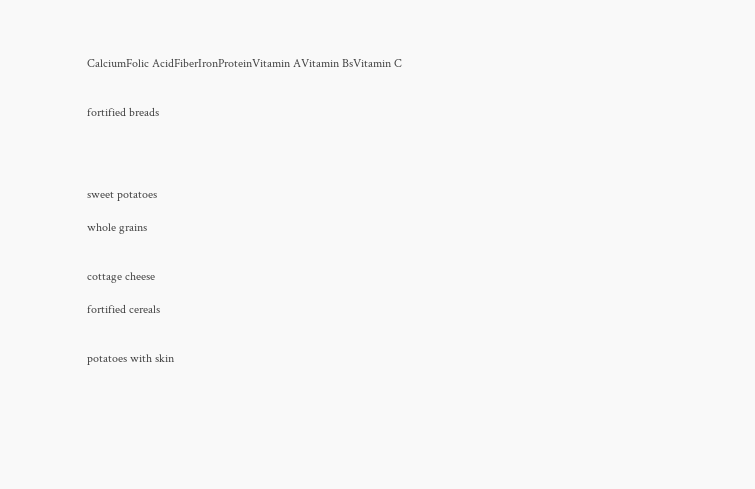CalciumFolic AcidFiberIronProteinVitamin AVitamin BsVitamin C


fortified breads




sweet potatoes

whole grains


cottage cheese

fortified cereals


potatoes with skin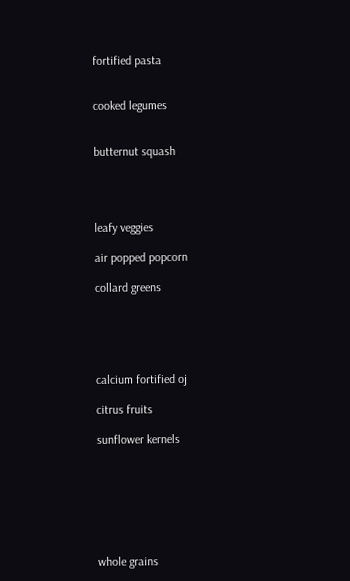fortified pasta


cooked legumes


butternut squash




leafy veggies

air popped popcorn

collard greens





calcium fortified oj

citrus fruits

sunflower kernels







whole grains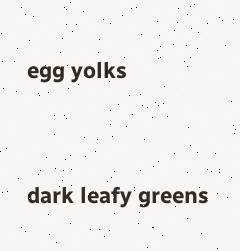egg yolks


dark leafy greens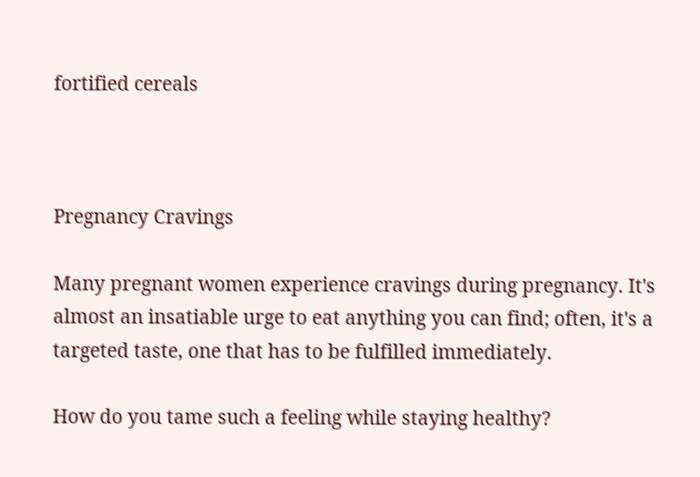fortified cereals



Pregnancy Cravings

Many pregnant women experience cravings during pregnancy. It's almost an insatiable urge to eat anything you can find; often, it's a targeted taste, one that has to be fulfilled immediately.

How do you tame such a feeling while staying healthy?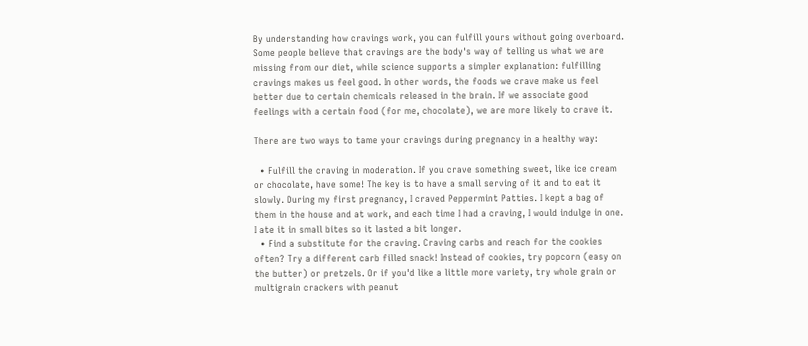By understanding how cravings work, you can fulfill yours without going overboard. Some people believe that cravings are the body's way of telling us what we are missing from our diet, while science supports a simpler explanation: fulfilling cravings makes us feel good. In other words, the foods we crave make us feel better due to certain chemicals released in the brain. If we associate good feelings with a certain food (for me, chocolate), we are more likely to crave it.

There are two ways to tame your cravings during pregnancy in a healthy way:

  • Fulfill the craving in moderation. If you crave something sweet, like ice cream or chocolate, have some! The key is to have a small serving of it and to eat it slowly. During my first pregnancy, I craved Peppermint Patties. I kept a bag of them in the house and at work, and each time I had a craving, I would indulge in one. I ate it in small bites so it lasted a bit longer.
  • Find a substitute for the craving. Craving carbs and reach for the cookies often? Try a different carb filled snack! Instead of cookies, try popcorn (easy on the butter) or pretzels. Or if you'd like a little more variety, try whole grain or multigrain crackers with peanut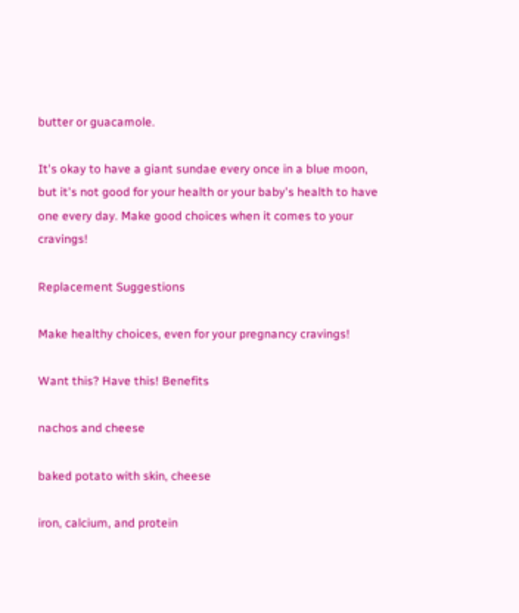butter or guacamole.

It's okay to have a giant sundae every once in a blue moon, but it's not good for your health or your baby's health to have one every day. Make good choices when it comes to your cravings!

Replacement Suggestions

Make healthy choices, even for your pregnancy cravings!

Want this? Have this! Benefits

nachos and cheese

baked potato with skin, cheese

iron, calcium, and protein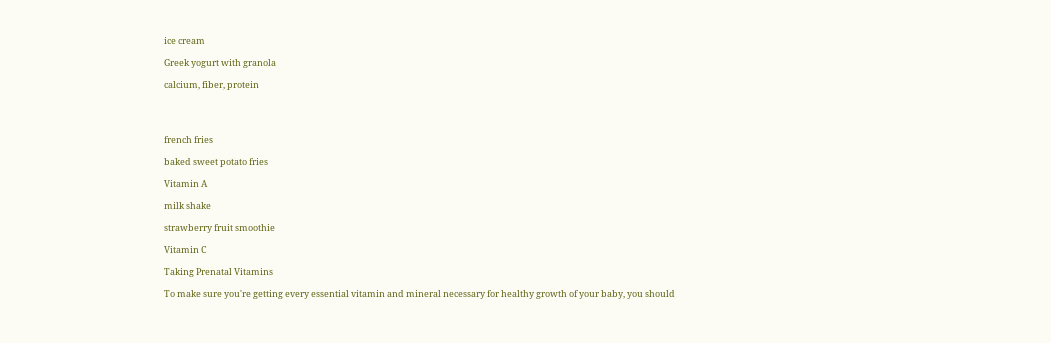ice cream

Greek yogurt with granola

calcium, fiber, protein




french fries

baked sweet potato fries

Vitamin A

milk shake

strawberry fruit smoothie

Vitamin C

Taking Prenatal Vitamins

To make sure you're getting every essential vitamin and mineral necessary for healthy growth of your baby, you should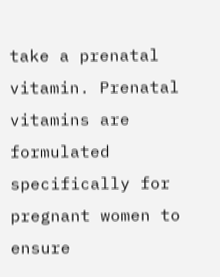take a prenatal vitamin. Prenatal vitamins are formulated specifically for pregnant women to ensure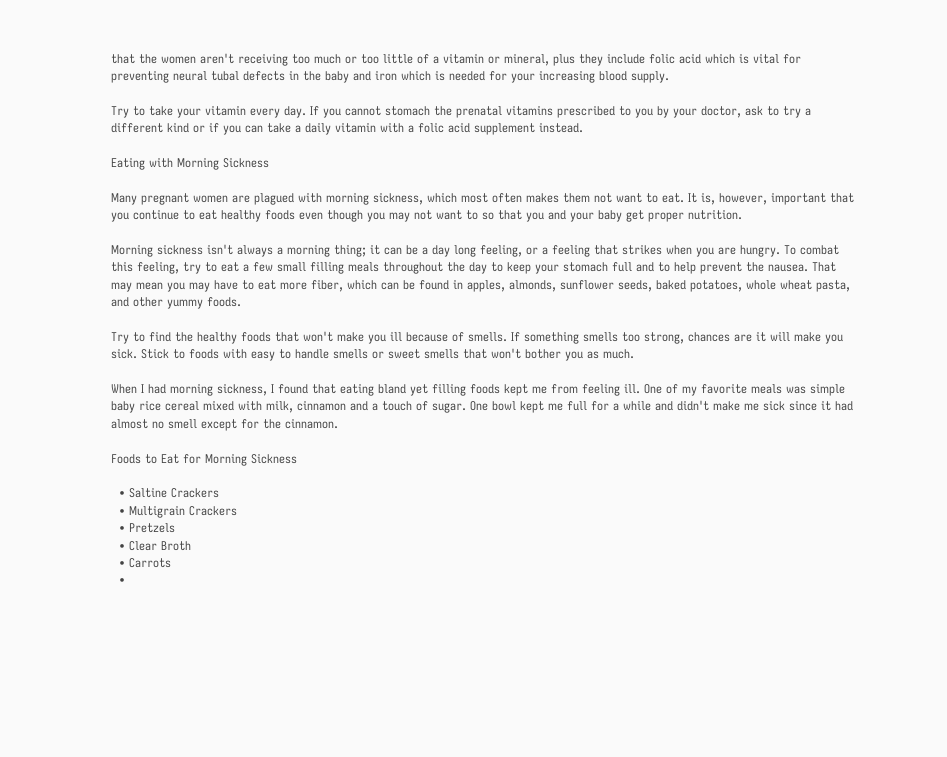that the women aren't receiving too much or too little of a vitamin or mineral, plus they include folic acid which is vital for preventing neural tubal defects in the baby and iron which is needed for your increasing blood supply.

Try to take your vitamin every day. If you cannot stomach the prenatal vitamins prescribed to you by your doctor, ask to try a different kind or if you can take a daily vitamin with a folic acid supplement instead.

Eating with Morning Sickness

Many pregnant women are plagued with morning sickness, which most often makes them not want to eat. It is, however, important that you continue to eat healthy foods even though you may not want to so that you and your baby get proper nutrition.

Morning sickness isn't always a morning thing; it can be a day long feeling, or a feeling that strikes when you are hungry. To combat this feeling, try to eat a few small filling meals throughout the day to keep your stomach full and to help prevent the nausea. That may mean you may have to eat more fiber, which can be found in apples, almonds, sunflower seeds, baked potatoes, whole wheat pasta, and other yummy foods.

Try to find the healthy foods that won't make you ill because of smells. If something smells too strong, chances are it will make you sick. Stick to foods with easy to handle smells or sweet smells that won't bother you as much.

When I had morning sickness, I found that eating bland yet filling foods kept me from feeling ill. One of my favorite meals was simple baby rice cereal mixed with milk, cinnamon and a touch of sugar. One bowl kept me full for a while and didn't make me sick since it had almost no smell except for the cinnamon.

Foods to Eat for Morning Sickness

  • Saltine Crackers
  • Multigrain Crackers
  • Pretzels
  • Clear Broth
  • Carrots
  •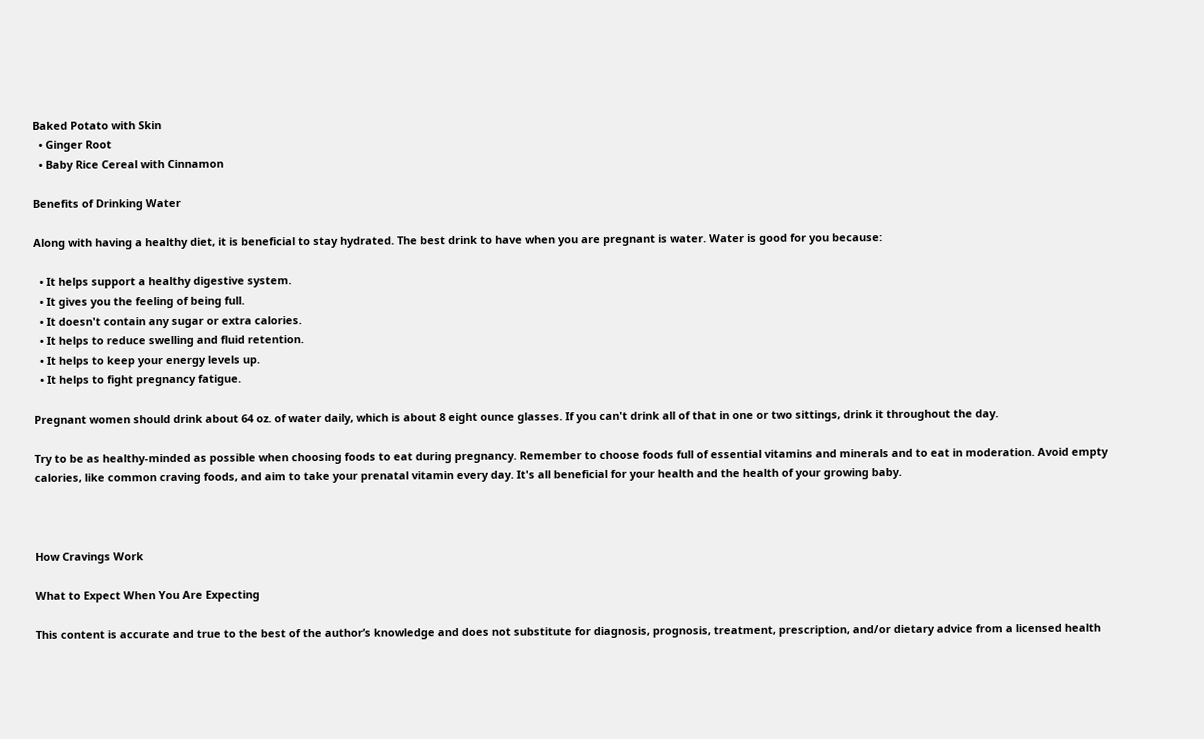Baked Potato with Skin
  • Ginger Root
  • Baby Rice Cereal with Cinnamon

Benefits of Drinking Water

Along with having a healthy diet, it is beneficial to stay hydrated. The best drink to have when you are pregnant is water. Water is good for you because:

  • It helps support a healthy digestive system.
  • It gives you the feeling of being full.
  • It doesn't contain any sugar or extra calories.
  • It helps to reduce swelling and fluid retention.
  • It helps to keep your energy levels up.
  • It helps to fight pregnancy fatigue.

Pregnant women should drink about 64 oz. of water daily, which is about 8 eight ounce glasses. If you can't drink all of that in one or two sittings, drink it throughout the day.

Try to be as healthy-minded as possible when choosing foods to eat during pregnancy. Remember to choose foods full of essential vitamins and minerals and to eat in moderation. Avoid empty calories, like common craving foods, and aim to take your prenatal vitamin every day. It's all beneficial for your health and the health of your growing baby.



How Cravings Work

What to Expect When You Are Expecting

This content is accurate and true to the best of the author’s knowledge and does not substitute for diagnosis, prognosis, treatment, prescription, and/or dietary advice from a licensed health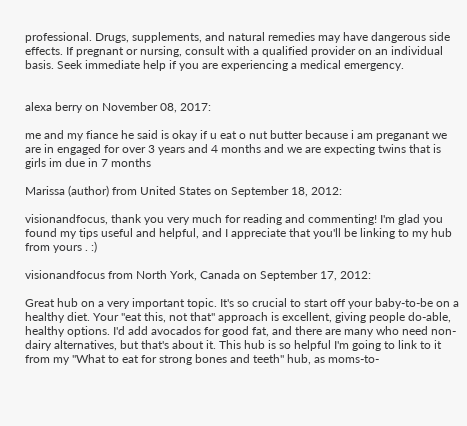professional. Drugs, supplements, and natural remedies may have dangerous side effects. If pregnant or nursing, consult with a qualified provider on an individual basis. Seek immediate help if you are experiencing a medical emergency.


alexa berry on November 08, 2017:

me and my fiance he said is okay if u eat o nut butter because i am preganant we are in engaged for over 3 years and 4 months and we are expecting twins that is girls im due in 7 months

Marissa (author) from United States on September 18, 2012:

visionandfocus, thank you very much for reading and commenting! I'm glad you found my tips useful and helpful, and I appreciate that you'll be linking to my hub from yours . :)

visionandfocus from North York, Canada on September 17, 2012:

Great hub on a very important topic. It's so crucial to start off your baby-to-be on a healthy diet. Your "eat this, not that" approach is excellent, giving people do-able, healthy options. I'd add avocados for good fat, and there are many who need non-dairy alternatives, but that's about it. This hub is so helpful I'm going to link to it from my "What to eat for strong bones and teeth" hub, as moms-to-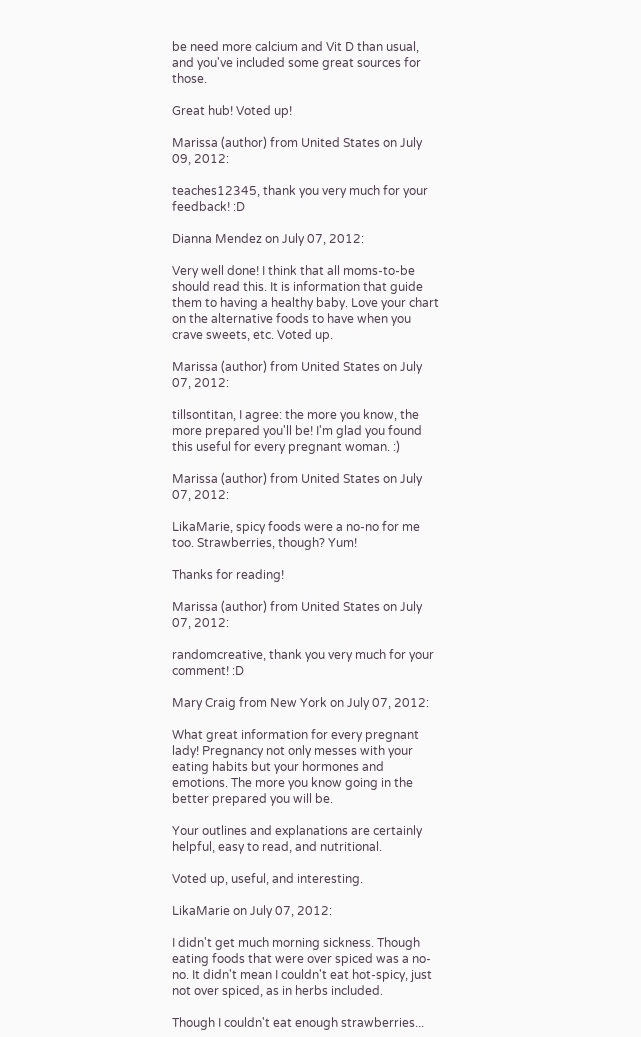be need more calcium and Vit D than usual, and you've included some great sources for those.

Great hub! Voted up!

Marissa (author) from United States on July 09, 2012:

teaches12345, thank you very much for your feedback! :D

Dianna Mendez on July 07, 2012:

Very well done! I think that all moms-to-be should read this. It is information that guide them to having a healthy baby. Love your chart on the alternative foods to have when you crave sweets, etc. Voted up.

Marissa (author) from United States on July 07, 2012:

tillsontitan, I agree: the more you know, the more prepared you'll be! I'm glad you found this useful for every pregnant woman. :)

Marissa (author) from United States on July 07, 2012:

LikaMarie, spicy foods were a no-no for me too. Strawberries, though? Yum!

Thanks for reading!

Marissa (author) from United States on July 07, 2012:

randomcreative, thank you very much for your comment! :D

Mary Craig from New York on July 07, 2012:

What great information for every pregnant lady! Pregnancy not only messes with your eating habits but your hormones and emotions. The more you know going in the better prepared you will be.

Your outlines and explanations are certainly helpful, easy to read, and nutritional.

Voted up, useful, and interesting.

LikaMarie on July 07, 2012:

I didn't get much morning sickness. Though eating foods that were over spiced was a no-no. It didn't mean I couldn't eat hot-spicy, just not over spiced, as in herbs included.

Though I couldn't eat enough strawberries...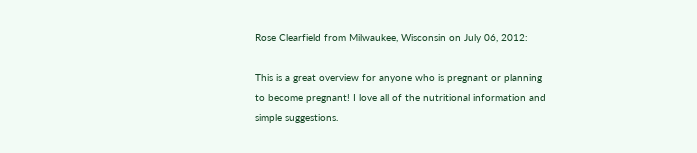Rose Clearfield from Milwaukee, Wisconsin on July 06, 2012:

This is a great overview for anyone who is pregnant or planning to become pregnant! I love all of the nutritional information and simple suggestions.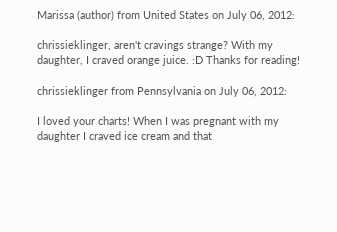Marissa (author) from United States on July 06, 2012:

chrissieklinger, aren't cravings strange? With my daughter, I craved orange juice. :D Thanks for reading!

chrissieklinger from Pennsylvania on July 06, 2012:

I loved your charts! When I was pregnant with my daughter I craved ice cream and that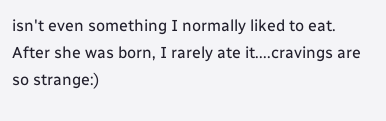isn't even something I normally liked to eat. After she was born, I rarely ate it....cravings are so strange:)